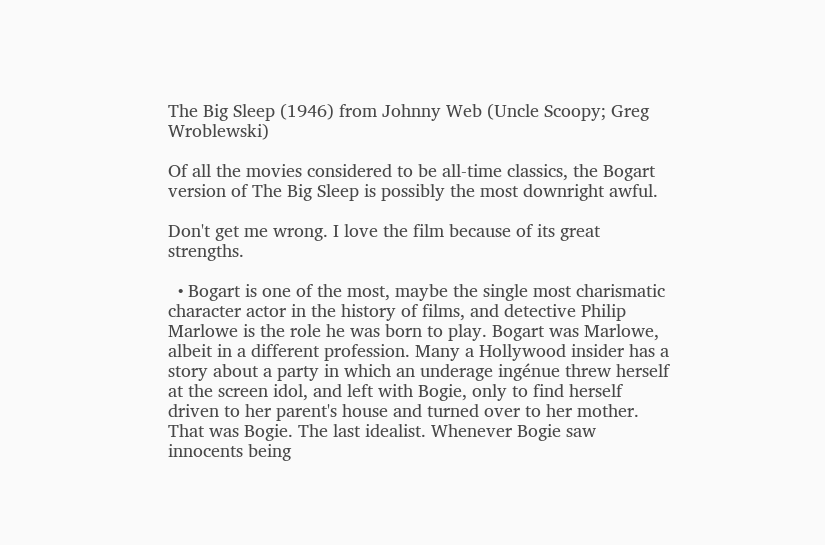The Big Sleep (1946) from Johnny Web (Uncle Scoopy; Greg Wroblewski)

Of all the movies considered to be all-time classics, the Bogart version of The Big Sleep is possibly the most downright awful.

Don't get me wrong. I love the film because of its great strengths.

  • Bogart is one of the most, maybe the single most charismatic character actor in the history of films, and detective Philip Marlowe is the role he was born to play. Bogart was Marlowe, albeit in a different profession. Many a Hollywood insider has a story about a party in which an underage ingénue threw herself at the screen idol, and left with Bogie, only to find herself driven to her parent's house and turned over to her mother. That was Bogie. The last idealist. Whenever Bogie saw innocents being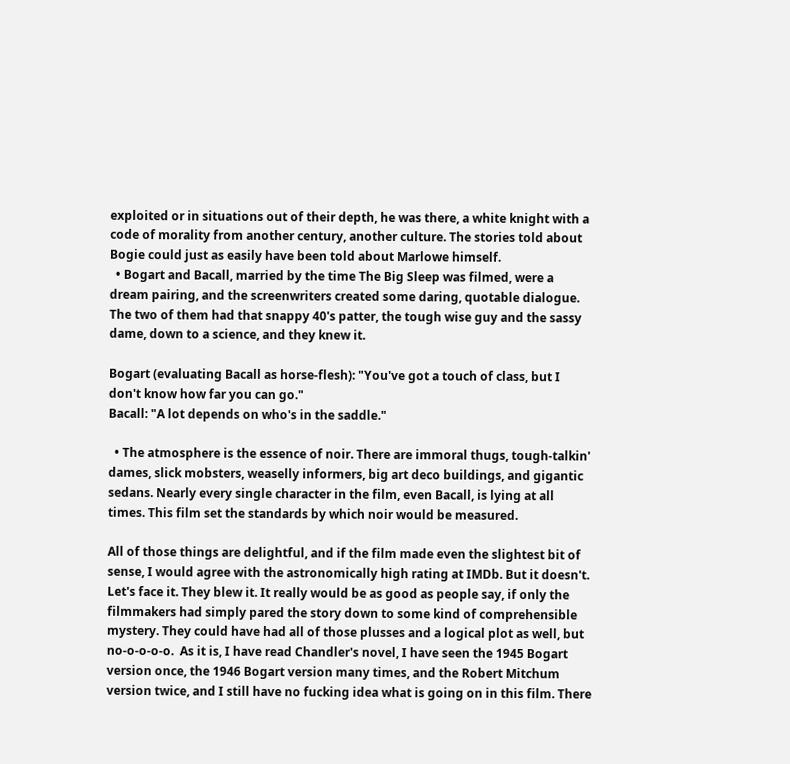exploited or in situations out of their depth, he was there, a white knight with a code of morality from another century, another culture. The stories told about Bogie could just as easily have been told about Marlowe himself.
  • Bogart and Bacall, married by the time The Big Sleep was filmed, were a dream pairing, and the screenwriters created some daring, quotable dialogue. The two of them had that snappy 40's patter, the tough wise guy and the sassy dame, down to a science, and they knew it.

Bogart (evaluating Bacall as horse-flesh): "You've got a touch of class, but I don't know how far you can go."
Bacall: "A lot depends on who's in the saddle."

  • The atmosphere is the essence of noir. There are immoral thugs, tough-talkin' dames, slick mobsters, weaselly informers, big art deco buildings, and gigantic sedans. Nearly every single character in the film, even Bacall, is lying at all times. This film set the standards by which noir would be measured.

All of those things are delightful, and if the film made even the slightest bit of sense, I would agree with the astronomically high rating at IMDb. But it doesn't.  Let's face it. They blew it. It really would be as good as people say, if only the filmmakers had simply pared the story down to some kind of comprehensible mystery. They could have had all of those plusses and a logical plot as well, but no-o-o-o-o.  As it is, I have read Chandler's novel, I have seen the 1945 Bogart version once, the 1946 Bogart version many times, and the Robert Mitchum version twice, and I still have no fucking idea what is going on in this film. There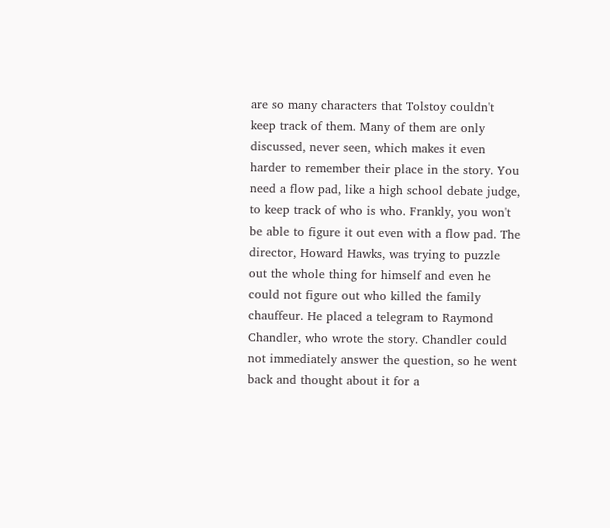are so many characters that Tolstoy couldn't keep track of them. Many of them are only discussed, never seen, which makes it even harder to remember their place in the story. You need a flow pad, like a high school debate judge, to keep track of who is who. Frankly, you won't be able to figure it out even with a flow pad. The director, Howard Hawks, was trying to puzzle out the whole thing for himself and even he could not figure out who killed the family chauffeur. He placed a telegram to Raymond Chandler, who wrote the story. Chandler could not immediately answer the question, so he went back and thought about it for a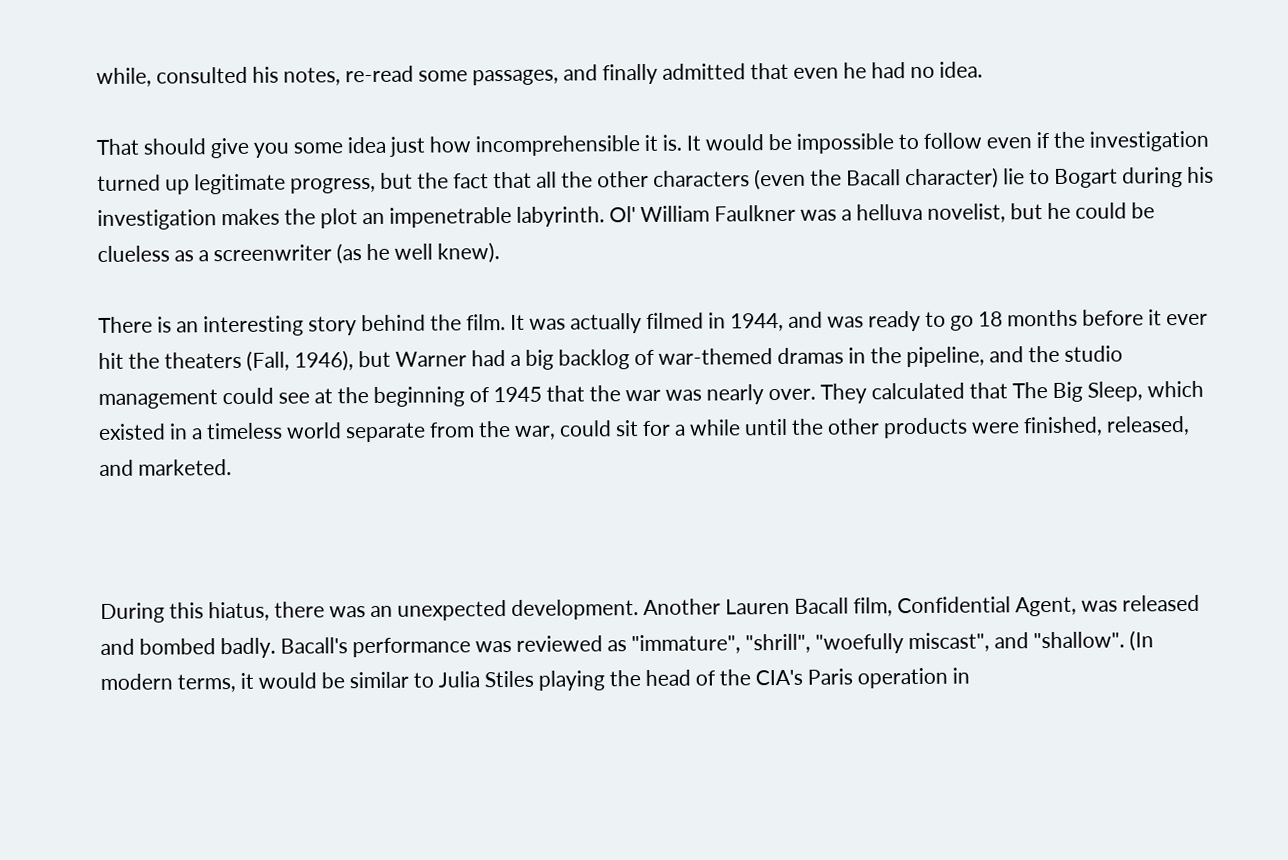while, consulted his notes, re-read some passages, and finally admitted that even he had no idea.

That should give you some idea just how incomprehensible it is. It would be impossible to follow even if the investigation turned up legitimate progress, but the fact that all the other characters (even the Bacall character) lie to Bogart during his investigation makes the plot an impenetrable labyrinth. Ol' William Faulkner was a helluva novelist, but he could be clueless as a screenwriter (as he well knew).

There is an interesting story behind the film. It was actually filmed in 1944, and was ready to go 18 months before it ever hit the theaters (Fall, 1946), but Warner had a big backlog of war-themed dramas in the pipeline, and the studio management could see at the beginning of 1945 that the war was nearly over. They calculated that The Big Sleep, which existed in a timeless world separate from the war, could sit for a while until the other products were finished, released, and marketed.



During this hiatus, there was an unexpected development. Another Lauren Bacall film, Confidential Agent, was released and bombed badly. Bacall's performance was reviewed as "immature", "shrill", "woefully miscast", and "shallow". (In modern terms, it would be similar to Julia Stiles playing the head of the CIA's Paris operation in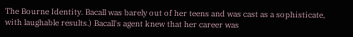The Bourne Identity. Bacall was barely out of her teens and was cast as a sophisticate, with laughable results.) Bacall's agent knew that her career was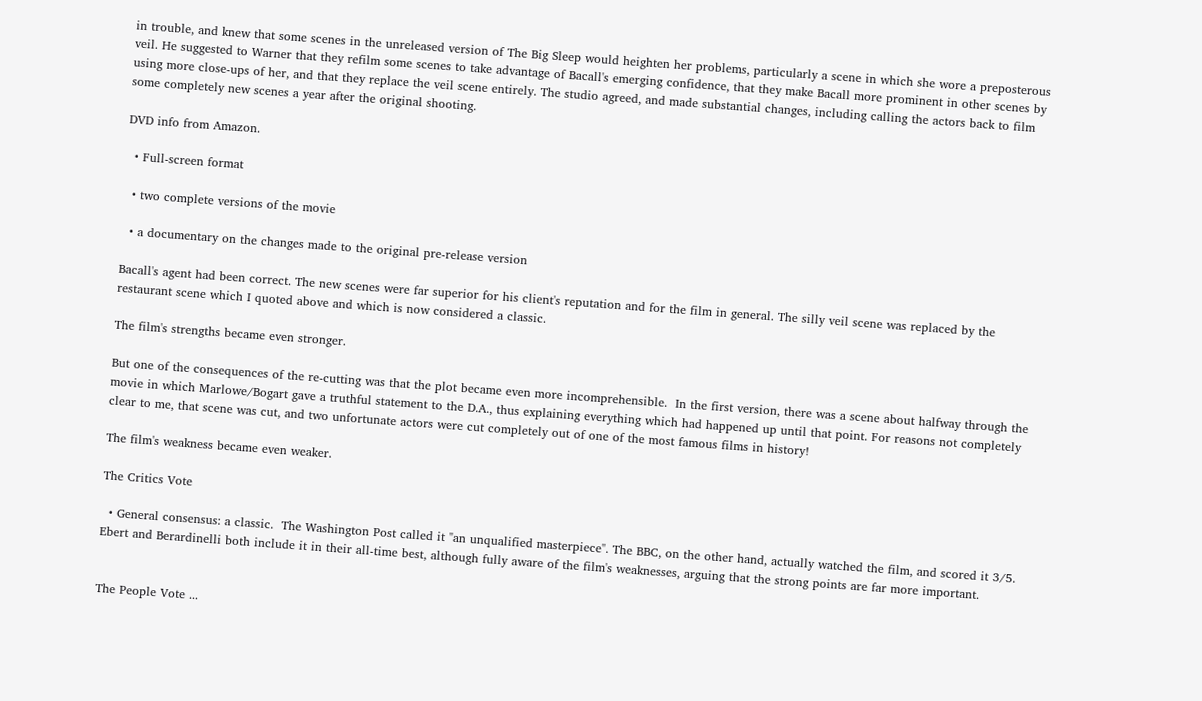in trouble, and knew that some scenes in the unreleased version of The Big Sleep would heighten her problems, particularly a scene in which she wore a preposterous veil. He suggested to Warner that they refilm some scenes to take advantage of Bacall's emerging confidence, that they make Bacall more prominent in other scenes by using more close-ups of her, and that they replace the veil scene entirely. The studio agreed, and made substantial changes, including calling the actors back to film some completely new scenes a year after the original shooting.

DVD info from Amazon.

  • Full-screen format

  • two complete versions of the movie

  • a documentary on the changes made to the original pre-release version

Bacall's agent had been correct. The new scenes were far superior for his client's reputation and for the film in general. The silly veil scene was replaced by the restaurant scene which I quoted above and which is now considered a classic.

The film's strengths became even stronger.

But one of the consequences of the re-cutting was that the plot became even more incomprehensible.  In the first version, there was a scene about halfway through the movie in which Marlowe/Bogart gave a truthful statement to the D.A., thus explaining everything which had happened up until that point. For reasons not completely clear to me, that scene was cut, and two unfortunate actors were cut completely out of one of the most famous films in history!

The film's weakness became even weaker.

The Critics Vote

  • General consensus: a classic.  The Washington Post called it "an unqualified masterpiece". The BBC, on the other hand, actually watched the film, and scored it 3/5. Ebert and Berardinelli both include it in their all-time best, although fully aware of the film's weaknesses, arguing that the strong points are far more important.


The People Vote ...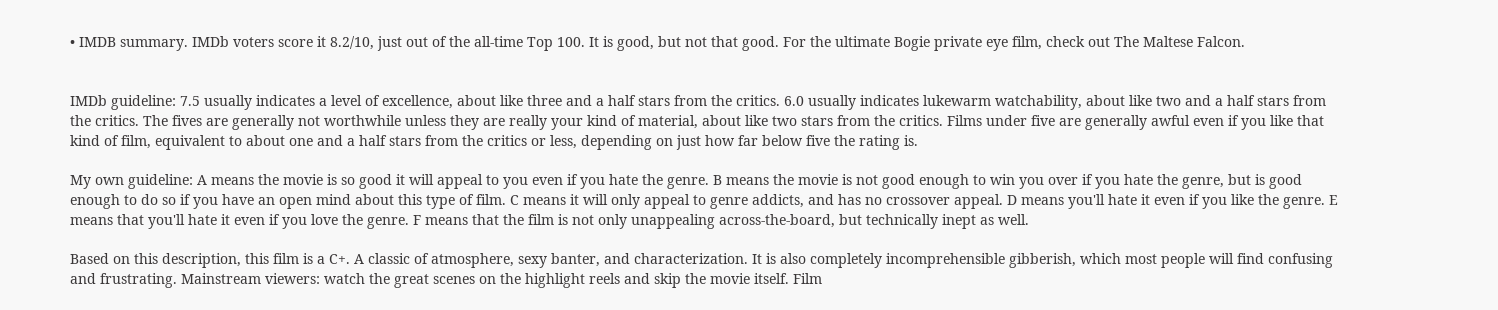• IMDB summary. IMDb voters score it 8.2/10, just out of the all-time Top 100. It is good, but not that good. For the ultimate Bogie private eye film, check out The Maltese Falcon.


IMDb guideline: 7.5 usually indicates a level of excellence, about like three and a half stars from the critics. 6.0 usually indicates lukewarm watchability, about like two and a half stars from the critics. The fives are generally not worthwhile unless they are really your kind of material, about like two stars from the critics. Films under five are generally awful even if you like that kind of film, equivalent to about one and a half stars from the critics or less, depending on just how far below five the rating is.

My own guideline: A means the movie is so good it will appeal to you even if you hate the genre. B means the movie is not good enough to win you over if you hate the genre, but is good enough to do so if you have an open mind about this type of film. C means it will only appeal to genre addicts, and has no crossover appeal. D means you'll hate it even if you like the genre. E means that you'll hate it even if you love the genre. F means that the film is not only unappealing across-the-board, but technically inept as well.

Based on this description, this film is a C+. A classic of atmosphere, sexy banter, and characterization. It is also completely incomprehensible gibberish, which most people will find confusing and frustrating. Mainstream viewers: watch the great scenes on the highlight reels and skip the movie itself. Film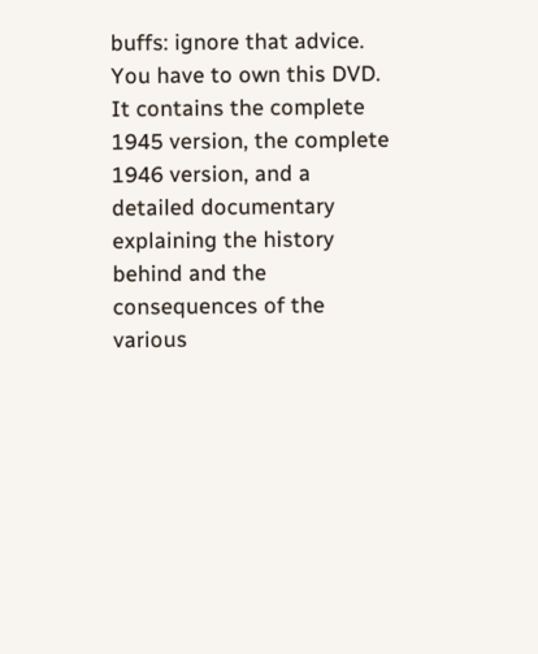buffs: ignore that advice. You have to own this DVD. It contains the complete 1945 version, the complete 1946 version, and a detailed documentary explaining the history behind and the consequences of the various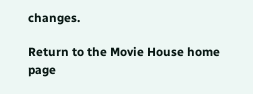changes.

Return to the Movie House home page